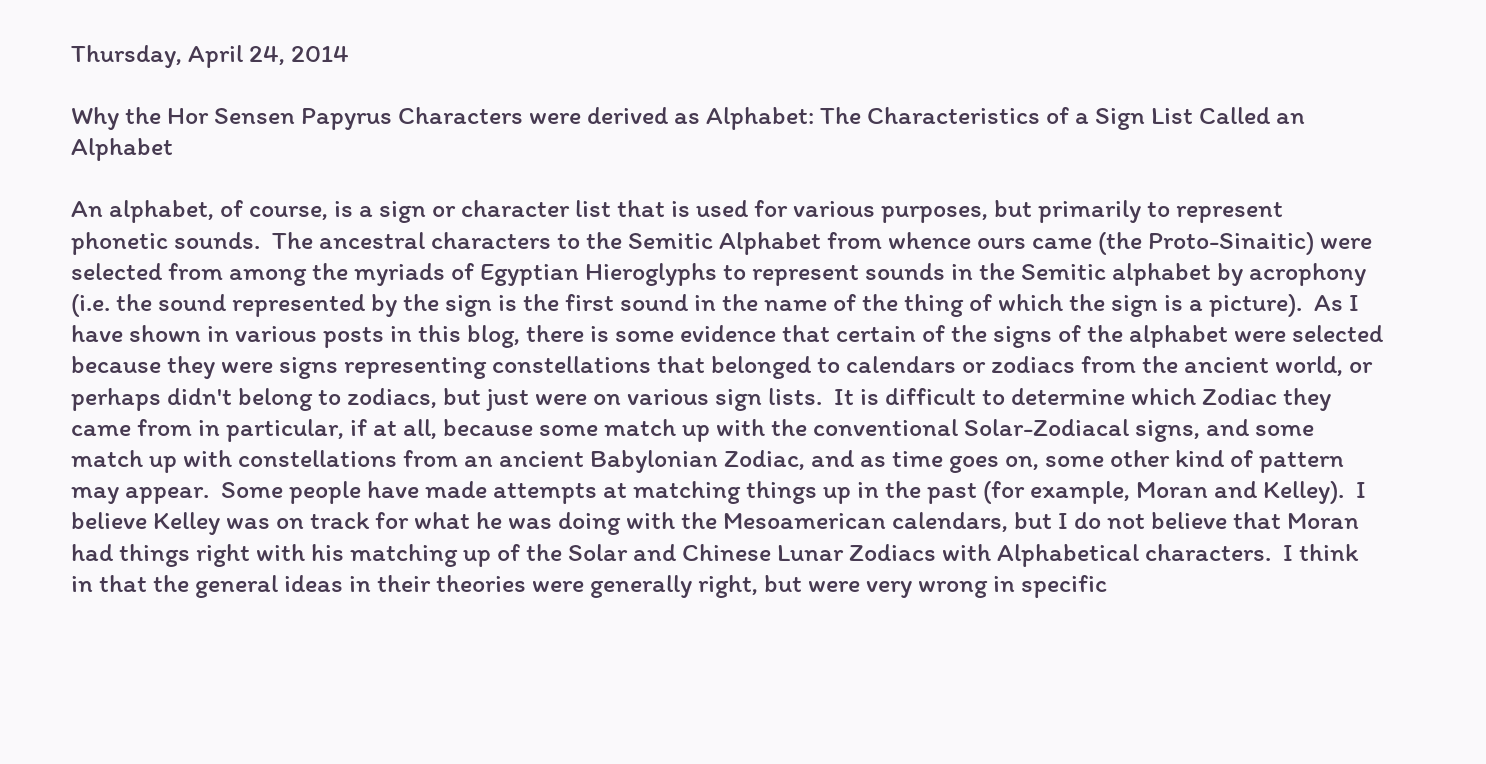Thursday, April 24, 2014

Why the Hor Sensen Papyrus Characters were derived as Alphabet: The Characteristics of a Sign List Called an Alphabet

An alphabet, of course, is a sign or character list that is used for various purposes, but primarily to represent phonetic sounds.  The ancestral characters to the Semitic Alphabet from whence ours came (the Proto-Sinaitic) were selected from among the myriads of Egyptian Hieroglyphs to represent sounds in the Semitic alphabet by acrophony (i.e. the sound represented by the sign is the first sound in the name of the thing of which the sign is a picture).  As I have shown in various posts in this blog, there is some evidence that certain of the signs of the alphabet were selected because they were signs representing constellations that belonged to calendars or zodiacs from the ancient world, or perhaps didn't belong to zodiacs, but just were on various sign lists.  It is difficult to determine which Zodiac they came from in particular, if at all, because some match up with the conventional Solar-Zodiacal signs, and some match up with constellations from an ancient Babylonian Zodiac, and as time goes on, some other kind of pattern may appear.  Some people have made attempts at matching things up in the past (for example, Moran and Kelley).  I believe Kelley was on track for what he was doing with the Mesoamerican calendars, but I do not believe that Moran had things right with his matching up of the Solar and Chinese Lunar Zodiacs with Alphabetical characters.  I think in that the general ideas in their theories were generally right, but were very wrong in specific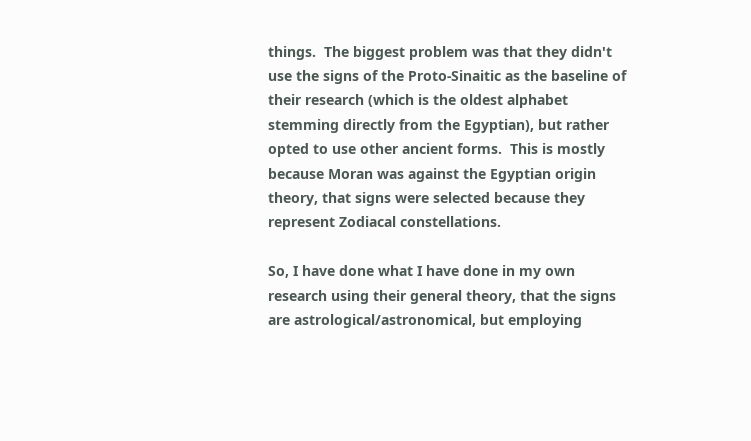things.  The biggest problem was that they didn't use the signs of the Proto-Sinaitic as the baseline of their research (which is the oldest alphabet stemming directly from the Egyptian), but rather opted to use other ancient forms.  This is mostly because Moran was against the Egyptian origin theory, that signs were selected because they represent Zodiacal constellations.

So, I have done what I have done in my own research using their general theory, that the signs are astrological/astronomical, but employing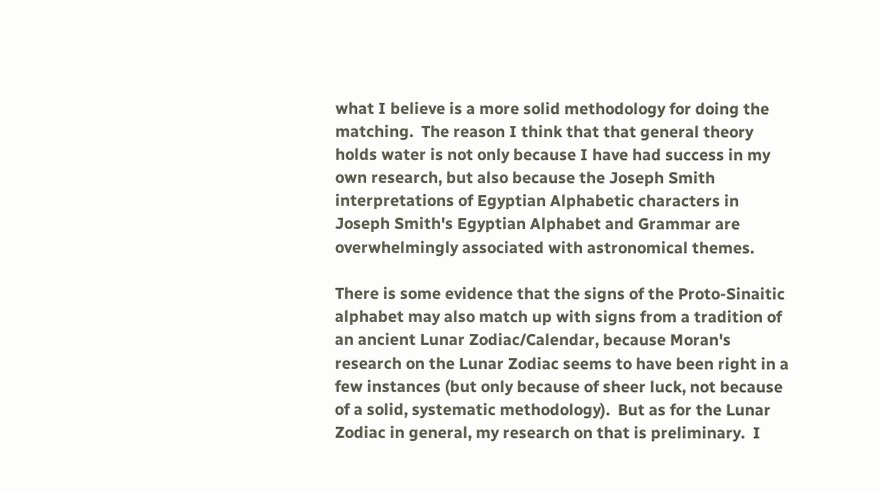what I believe is a more solid methodology for doing the matching.  The reason I think that that general theory holds water is not only because I have had success in my own research, but also because the Joseph Smith interpretations of Egyptian Alphabetic characters in Joseph Smith's Egyptian Alphabet and Grammar are overwhelmingly associated with astronomical themes.

There is some evidence that the signs of the Proto-Sinaitic alphabet may also match up with signs from a tradition of an ancient Lunar Zodiac/Calendar, because Moran's research on the Lunar Zodiac seems to have been right in a few instances (but only because of sheer luck, not because of a solid, systematic methodology).  But as for the Lunar Zodiac in general, my research on that is preliminary.  I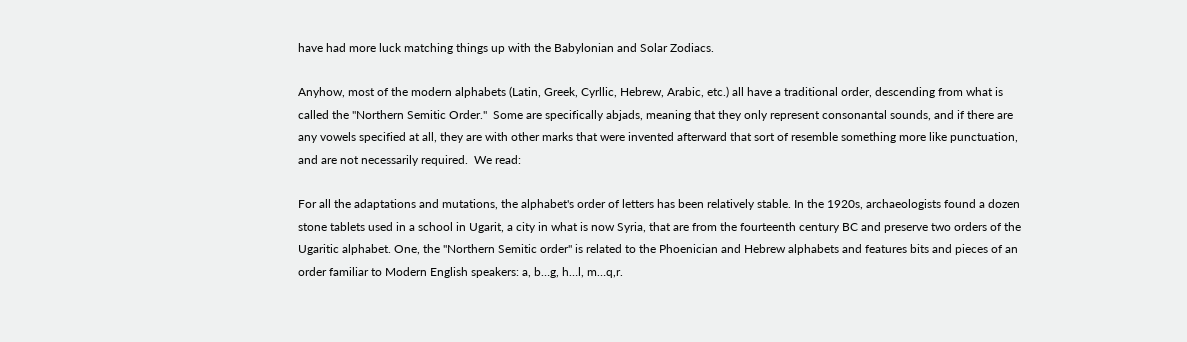have had more luck matching things up with the Babylonian and Solar Zodiacs.

Anyhow, most of the modern alphabets (Latin, Greek, Cyrllic, Hebrew, Arabic, etc.) all have a traditional order, descending from what is called the "Northern Semitic Order."  Some are specifically abjads, meaning that they only represent consonantal sounds, and if there are any vowels specified at all, they are with other marks that were invented afterward that sort of resemble something more like punctuation, and are not necessarily required.  We read:

For all the adaptations and mutations, the alphabet's order of letters has been relatively stable. In the 1920s, archaeologists found a dozen stone tablets used in a school in Ugarit, a city in what is now Syria, that are from the fourteenth century BC and preserve two orders of the Ugaritic alphabet. One, the "Northern Semitic order" is related to the Phoenician and Hebrew alphabets and features bits and pieces of an order familiar to Modern English speakers: a, b…g, h…l, m…q,r.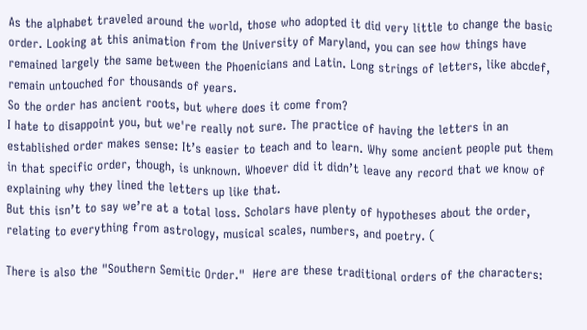As the alphabet traveled around the world, those who adopted it did very little to change the basic order. Looking at this animation from the University of Maryland, you can see how things have remained largely the same between the Phoenicians and Latin. Long strings of letters, like abcdef, remain untouched for thousands of years.
So the order has ancient roots, but where does it come from?
I hate to disappoint you, but we're really not sure. The practice of having the letters in an established order makes sense: It’s easier to teach and to learn. Why some ancient people put them in that specific order, though, is unknown. Whoever did it didn’t leave any record that we know of explaining why they lined the letters up like that.
But this isn’t to say we’re at a total loss. Scholars have plenty of hypotheses about the order, relating to everything from astrology, musical scales, numbers, and poetry. (

There is also the "Southern Semitic Order."  Here are these traditional orders of the characters: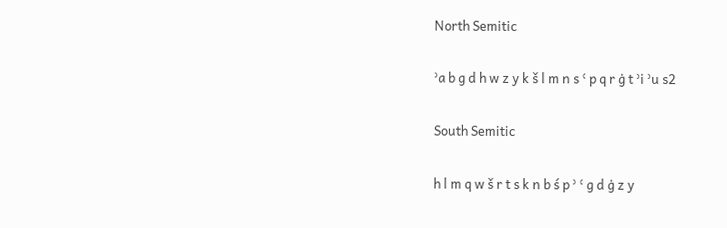North Semitic

ʾa b g d h w z y k š l m n s ʿ p q r ġ t ʾi ʾu s2

South Semitic

h l m q w š r t s k n b ś p ʾ ʿ g d ġ z y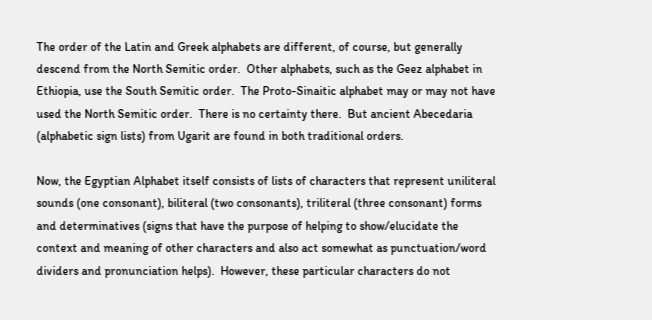The order of the Latin and Greek alphabets are different, of course, but generally descend from the North Semitic order.  Other alphabets, such as the Geez alphabet in Ethiopia, use the South Semitic order.  The Proto-Sinaitic alphabet may or may not have used the North Semitic order.  There is no certainty there.  But ancient Abecedaria (alphabetic sign lists) from Ugarit are found in both traditional orders.

Now, the Egyptian Alphabet itself consists of lists of characters that represent uniliteral sounds (one consonant), biliteral (two consonants), triliteral (three consonant) forms and determinatives (signs that have the purpose of helping to show/elucidate the context and meaning of other characters and also act somewhat as punctuation/word dividers and pronunciation helps).  However, these particular characters do not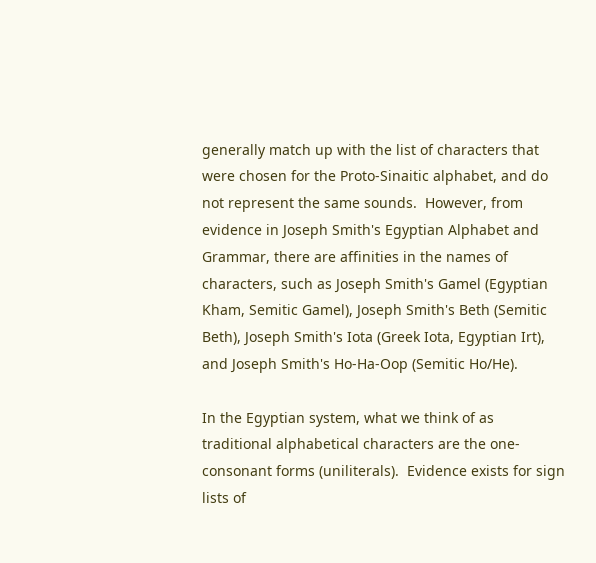generally match up with the list of characters that were chosen for the Proto-Sinaitic alphabet, and do not represent the same sounds.  However, from evidence in Joseph Smith's Egyptian Alphabet and Grammar, there are affinities in the names of characters, such as Joseph Smith's Gamel (Egyptian Kham, Semitic Gamel), Joseph Smith's Beth (Semitic Beth), Joseph Smith's Iota (Greek Iota, Egyptian Irt), and Joseph Smith's Ho-Ha-Oop (Semitic Ho/He).

In the Egyptian system, what we think of as traditional alphabetical characters are the one-consonant forms (uniliterals).  Evidence exists for sign lists of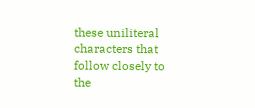these uniliteral characters that follow closely to the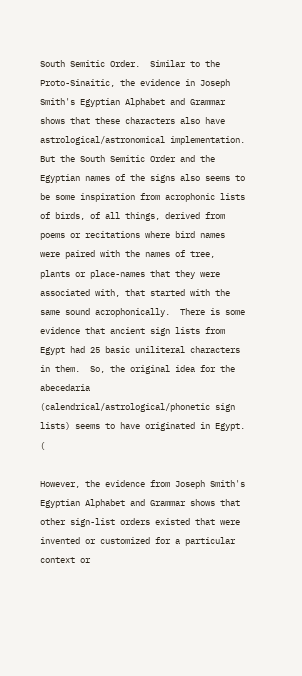South Semitic Order.  Similar to the Proto-Sinaitic, the evidence in Joseph Smith's Egyptian Alphabet and Grammar shows that these characters also have astrological/astronomical implementation.  But the South Semitic Order and the Egyptian names of the signs also seems to be some inspiration from acrophonic lists of birds, of all things, derived from poems or recitations where bird names were paired with the names of tree, plants or place-names that they were associated with, that started with the same sound acrophonically.  There is some evidence that ancient sign lists from Egypt had 25 basic uniliteral characters in them.  So, the original idea for the abecedaria (calendrical/astrological/phonetic sign lists) seems to have originated in Egypt. (

However, the evidence from Joseph Smith's Egyptian Alphabet and Grammar shows that other sign-list orders existed that were invented or customized for a particular context or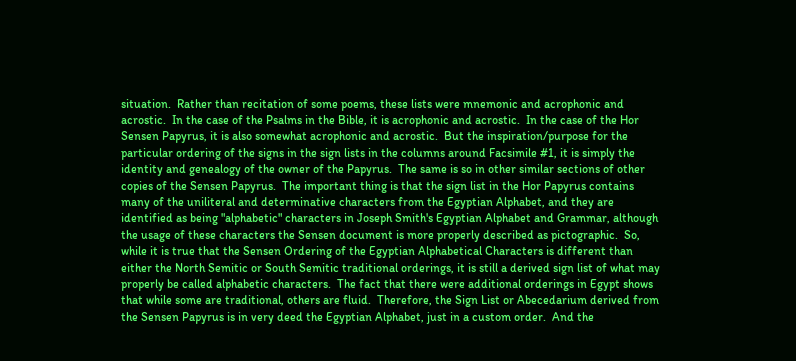situation.  Rather than recitation of some poems, these lists were mnemonic and acrophonic and acrostic.  In the case of the Psalms in the Bible, it is acrophonic and acrostic.  In the case of the Hor Sensen Papyrus, it is also somewhat acrophonic and acrostic.  But the inspiration/purpose for the particular ordering of the signs in the sign lists in the columns around Facsimile #1, it is simply the identity and genealogy of the owner of the Papyrus.  The same is so in other similar sections of other copies of the Sensen Papyrus.  The important thing is that the sign list in the Hor Papyrus contains many of the uniliteral and determinative characters from the Egyptian Alphabet, and they are identified as being "alphabetic" characters in Joseph Smith's Egyptian Alphabet and Grammar, although the usage of these characters the Sensen document is more properly described as pictographic.  So, while it is true that the Sensen Ordering of the Egyptian Alphabetical Characters is different than either the North Semitic or South Semitic traditional orderings, it is still a derived sign list of what may properly be called alphabetic characters.  The fact that there were additional orderings in Egypt shows that while some are traditional, others are fluid.  Therefore, the Sign List or Abecedarium derived from the Sensen Papyrus is in very deed the Egyptian Alphabet, just in a custom order.  And the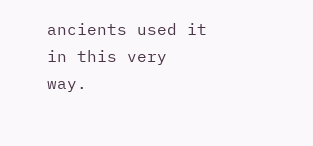ancients used it in this very way.